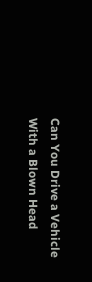Can You Drive a Vehicle With a Blown Head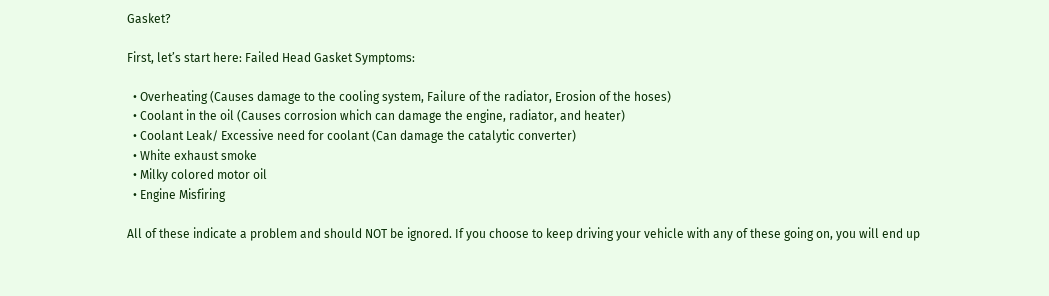Gasket?

First, let’s start here: Failed Head Gasket Symptoms:

  • Overheating (Causes damage to the cooling system, Failure of the radiator, Erosion of the hoses)
  • Coolant in the oil (Causes corrosion which can damage the engine, radiator, and heater)
  • Coolant Leak/ Excessive need for coolant (Can damage the catalytic converter)
  • White exhaust smoke
  • Milky colored motor oil
  • Engine Misfiring

All of these indicate a problem and should NOT be ignored. If you choose to keep driving your vehicle with any of these going on, you will end up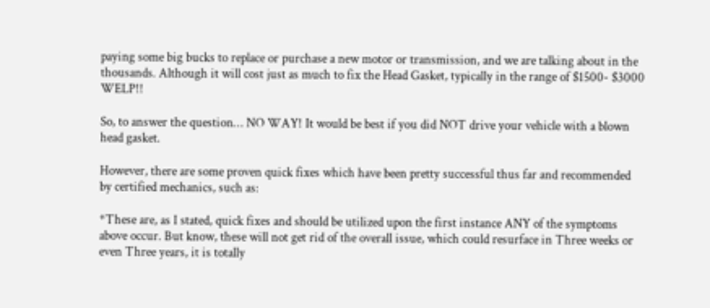paying some big bucks to replace or purchase a new motor or transmission, and we are talking about in the thousands. Although it will cost just as much to fix the Head Gasket, typically in the range of $1500- $3000 WELP!!

So, to answer the question… NO WAY! It would be best if you did NOT drive your vehicle with a blown head gasket.

However, there are some proven quick fixes which have been pretty successful thus far and recommended by certified mechanics, such as:

*These are, as I stated, quick fixes and should be utilized upon the first instance ANY of the symptoms above occur. But know, these will not get rid of the overall issue, which could resurface in Three weeks or even Three years, it is totally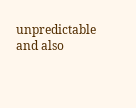unpredictable and also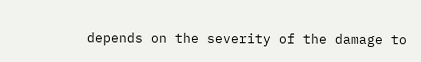depends on the severity of the damage to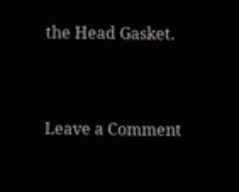the Head Gasket.


Leave a Comment